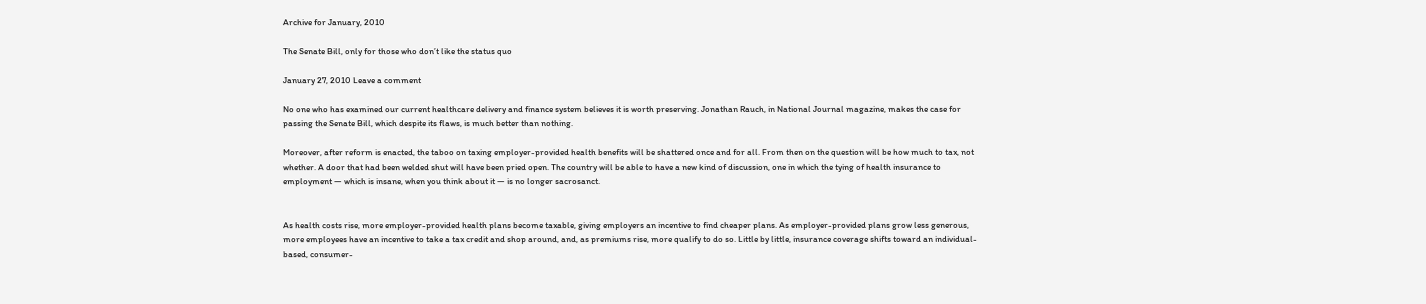Archive for January, 2010

The Senate Bill, only for those who don’t like the status quo

January 27, 2010 Leave a comment

No one who has examined our current healthcare delivery and finance system believes it is worth preserving. Jonathan Rauch, in National Journal magazine, makes the case for passing the Senate Bill, which despite its flaws, is much better than nothing.

Moreover, after reform is enacted, the taboo on taxing employer-provided health benefits will be shattered once and for all. From then on the question will be how much to tax, not whether. A door that had been welded shut will have been pried open. The country will be able to have a new kind of discussion, one in which the tying of health insurance to employment — which is insane, when you think about it — is no longer sacrosanct.


As health costs rise, more employer-provided health plans become taxable, giving employers an incentive to find cheaper plans. As employer-provided plans grow less generous, more employees have an incentive to take a tax credit and shop around, and, as premiums rise, more qualify to do so. Little by little, insurance coverage shifts toward an individual-based, consumer-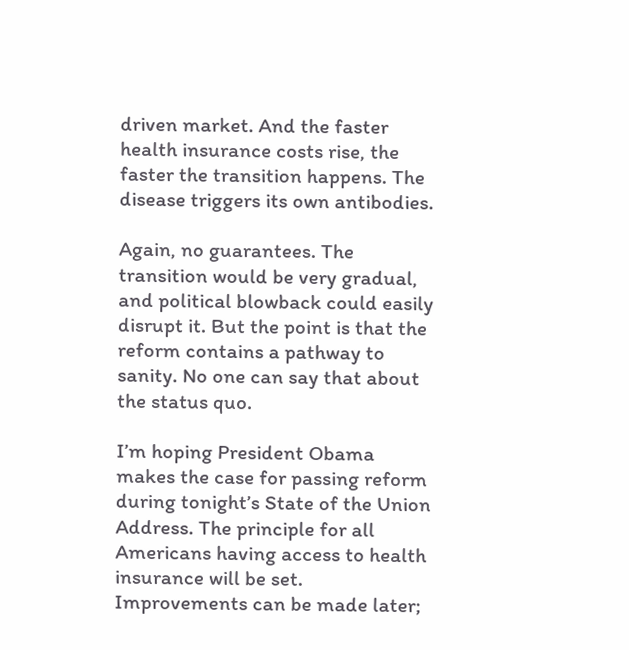driven market. And the faster health insurance costs rise, the faster the transition happens. The disease triggers its own antibodies.

Again, no guarantees. The transition would be very gradual, and political blowback could easily disrupt it. But the point is that the reform contains a pathway to sanity. No one can say that about the status quo.

I’m hoping President Obama makes the case for passing reform during tonight’s State of the Union Address. The principle for all Americans having access to health insurance will be set. Improvements can be made later;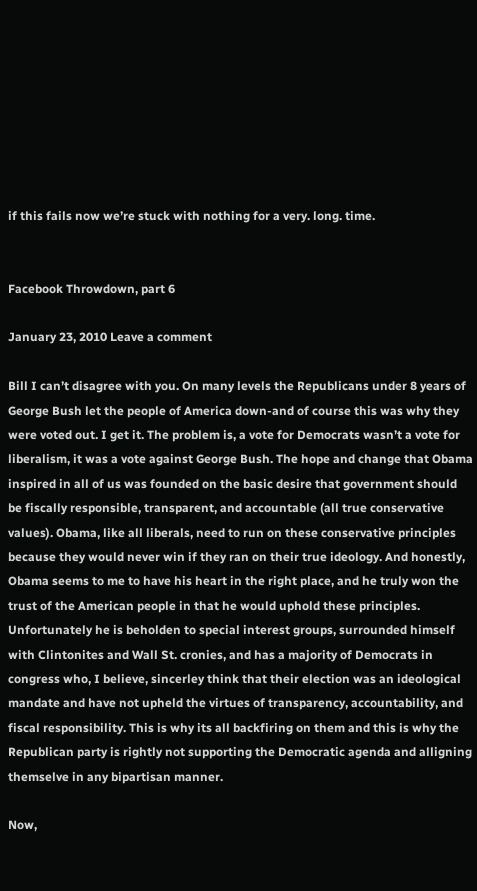if this fails now we’re stuck with nothing for a very. long. time.


Facebook Throwdown, part 6

January 23, 2010 Leave a comment

Bill I can’t disagree with you. On many levels the Republicans under 8 years of George Bush let the people of America down-and of course this was why they were voted out. I get it. The problem is, a vote for Democrats wasn’t a vote for liberalism, it was a vote against George Bush. The hope and change that Obama inspired in all of us was founded on the basic desire that government should be fiscally responsible, transparent, and accountable (all true conservative values). Obama, like all liberals, need to run on these conservative principles because they would never win if they ran on their true ideology. And honestly, Obama seems to me to have his heart in the right place, and he truly won the trust of the American people in that he would uphold these principles. Unfortunately he is beholden to special interest groups, surrounded himself with Clintonites and Wall St. cronies, and has a majority of Democrats in congress who, I believe, sincerley think that their election was an ideological mandate and have not upheld the virtues of transparency, accountability, and fiscal responsibility. This is why its all backfiring on them and this is why the Republican party is rightly not supporting the Democratic agenda and alligning themselve in any bipartisan manner.

Now,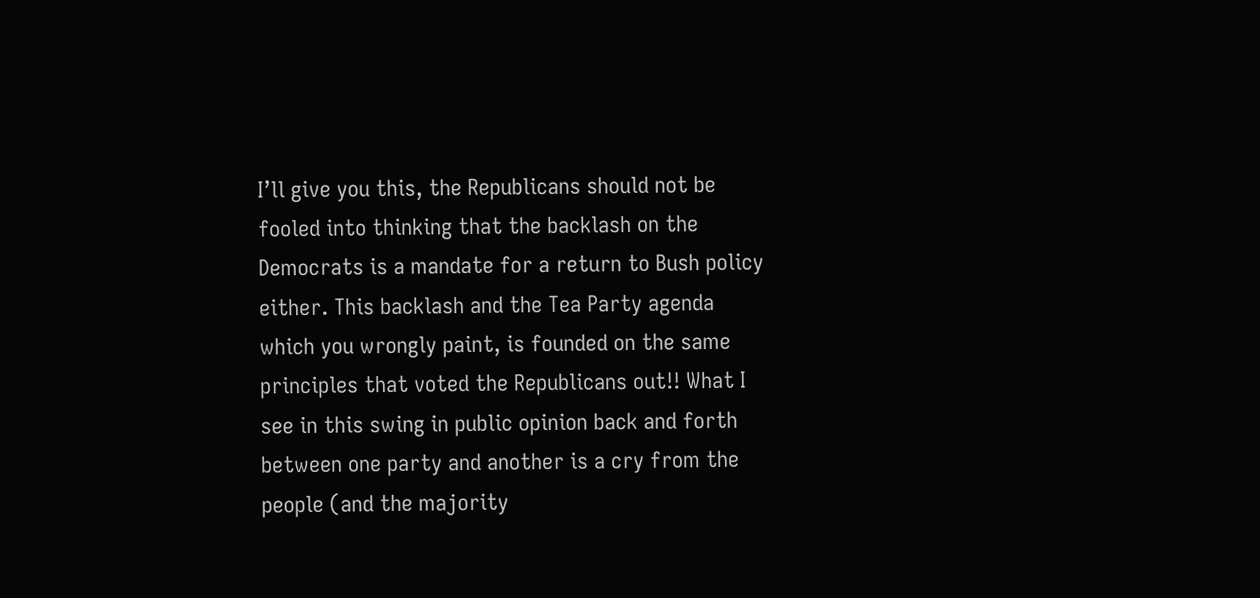I’ll give you this, the Republicans should not be fooled into thinking that the backlash on the Democrats is a mandate for a return to Bush policy either. This backlash and the Tea Party agenda which you wrongly paint, is founded on the same principles that voted the Republicans out!! What I see in this swing in public opinion back and forth between one party and another is a cry from the people (and the majority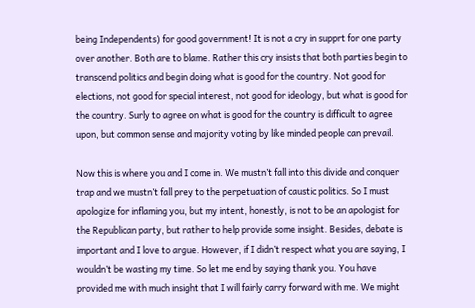being Independents) for good government! It is not a cry in supprt for one party over another. Both are to blame. Rather this cry insists that both parties begin to transcend politics and begin doing what is good for the country. Not good for elections, not good for special interest, not good for ideology, but what is good for the country. Surly to agree on what is good for the country is difficult to agree upon, but common sense and majority voting by like minded people can prevail.

Now this is where you and I come in. We mustn’t fall into this divide and conquer trap and we mustn’t fall prey to the perpetuation of caustic politics. So I must apologize for inflaming you, but my intent, honestly, is not to be an apologist for the Republican party, but rather to help provide some insight. Besides, debate is important and I love to argue. However, if I didn’t respect what you are saying, I wouldn’t be wasting my time. So let me end by saying thank you. You have provided me with much insight that I will fairly carry forward with me. We might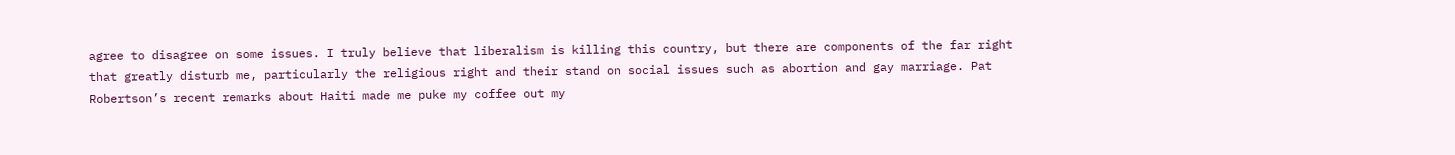agree to disagree on some issues. I truly believe that liberalism is killing this country, but there are components of the far right that greatly disturb me, particularly the religious right and their stand on social issues such as abortion and gay marriage. Pat Robertson’s recent remarks about Haiti made me puke my coffee out my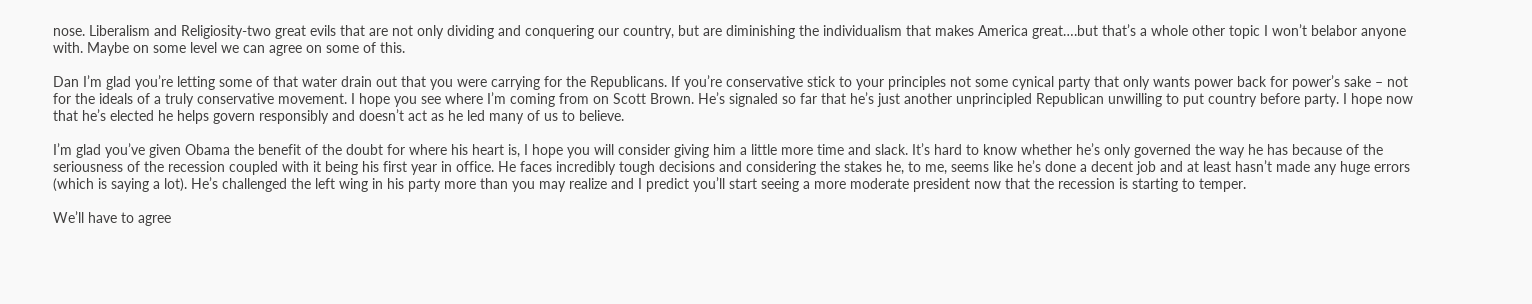nose. Liberalism and Religiosity-two great evils that are not only dividing and conquering our country, but are diminishing the individualism that makes America great….but that’s a whole other topic I won’t belabor anyone with. Maybe on some level we can agree on some of this.

Dan I’m glad you’re letting some of that water drain out that you were carrying for the Republicans. If you’re conservative stick to your principles not some cynical party that only wants power back for power’s sake – not for the ideals of a truly conservative movement. I hope you see where I’m coming from on Scott Brown. He’s signaled so far that he’s just another unprincipled Republican unwilling to put country before party. I hope now that he’s elected he helps govern responsibly and doesn’t act as he led many of us to believe.

I’m glad you’ve given Obama the benefit of the doubt for where his heart is, I hope you will consider giving him a little more time and slack. It’s hard to know whether he’s only governed the way he has because of the seriousness of the recession coupled with it being his first year in office. He faces incredibly tough decisions and considering the stakes he, to me, seems like he’s done a decent job and at least hasn’t made any huge errors (which is saying a lot). He’s challenged the left wing in his party more than you may realize and I predict you’ll start seeing a more moderate president now that the recession is starting to temper.

We’ll have to agree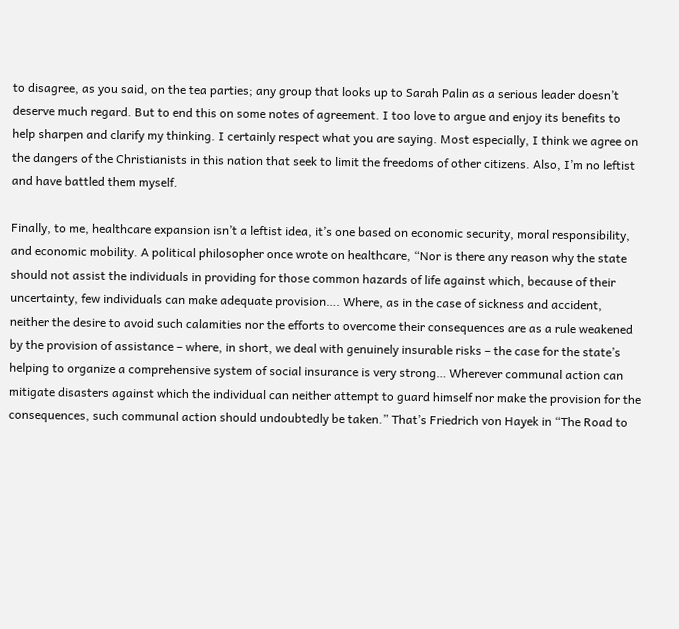to disagree, as you said, on the tea parties; any group that looks up to Sarah Palin as a serious leader doesn’t deserve much regard. But to end this on some notes of agreement. I too love to argue and enjoy its benefits to help sharpen and clarify my thinking. I certainly respect what you are saying. Most especially, I think we agree on the dangers of the Christianists in this nation that seek to limit the freedoms of other citizens. Also, I’m no leftist and have battled them myself.

Finally, to me, healthcare expansion isn’t a leftist idea, it’s one based on economic security, moral responsibility, and economic mobility. A political philosopher once wrote on healthcare, “Nor is there any reason why the state should not assist the individuals in providing for those common hazards of life against which, because of their uncertainty, few individuals can make adequate provision…. Where, as in the case of sickness and accident, neither the desire to avoid such calamities nor the efforts to overcome their consequences are as a rule weakened by the provision of assistance – where, in short, we deal with genuinely insurable risks – the case for the state’s helping to organize a comprehensive system of social insurance is very strong… Wherever communal action can mitigate disasters against which the individual can neither attempt to guard himself nor make the provision for the consequences, such communal action should undoubtedly be taken.” That’s Friedrich von Hayek in “The Road to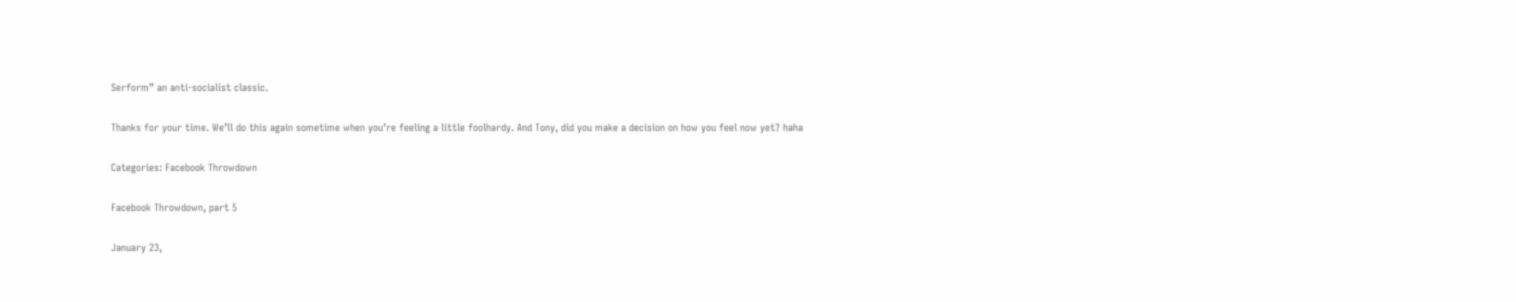Serform” an anti-socialist classic.

Thanks for your time. We’ll do this again sometime when you’re feeling a little foolhardy. And Tony, did you make a decision on how you feel now yet? haha

Categories: Facebook Throwdown

Facebook Throwdown, part 5

January 23,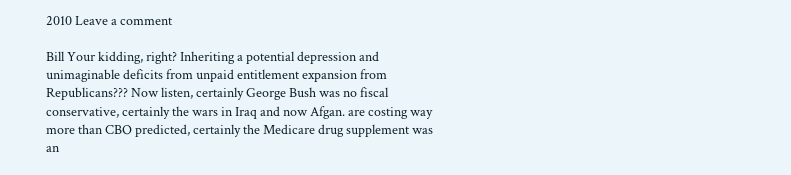2010 Leave a comment

Bill Your kidding, right? Inheriting a potential depression and unimaginable deficits from unpaid entitlement expansion from Republicans??? Now listen, certainly George Bush was no fiscal conservative, certainly the wars in Iraq and now Afgan. are costing way more than CBO predicted, certainly the Medicare drug supplement was an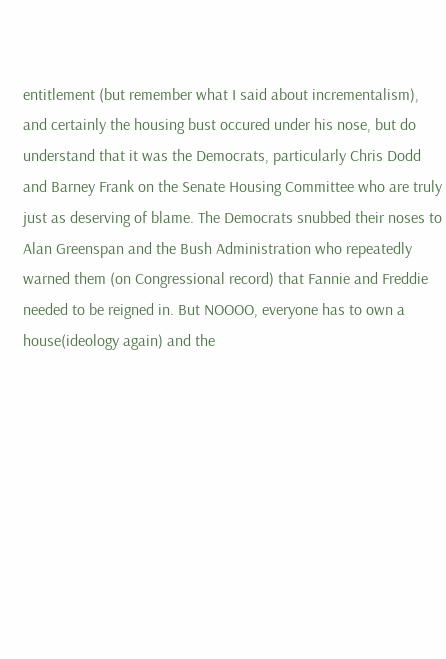entitlement (but remember what I said about incrementalism), and certainly the housing bust occured under his nose, but do understand that it was the Democrats, particularly Chris Dodd and Barney Frank on the Senate Housing Committee who are truly just as deserving of blame. The Democrats snubbed their noses to Alan Greenspan and the Bush Administration who repeatedly warned them (on Congressional record) that Fannie and Freddie needed to be reigned in. But NOOOO, everyone has to own a house(ideology again) and the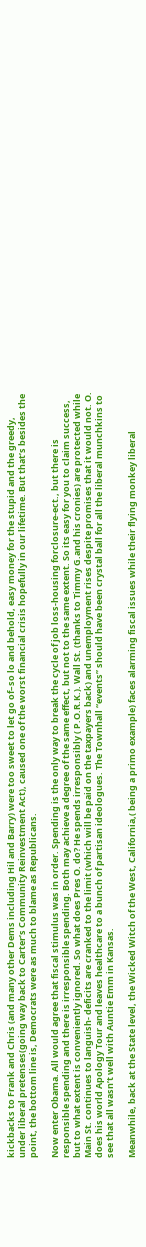kickbacks to Frank and Chris (and many other Dems including Hil and Barry) were too sweet to let go of–so lo and behold, easy money for the stupid and the greedy, under liberal pretenses(going way back to Carter’s Community Reinvestment Act), caused one of the worst financial crisis hopefully in our lifetime. But that’s besides the point, the bottom line is, Democrats were as much to blame as Republicans.

Now enter Obama. All would agree that fiscal stimulus was in order. Spending is the only way to break the cycle of job loss-housing forclosure-ect., but there is responsible spending and there is irresponsible spending. Both may achieve a degree of the same effect, but not to the same extent. So its easy for you to claim success, but to what extent is conveniently ignored. So what does Pres O. do? He spends irresponsibly ( P.O.R.K.). Wall St. (thanks to Timmy G.and his cronies) are protected while Main St. continues to languish- deficits are cranked to the limit (which will be paid on the taxpayers back) and unemployment rises despite promises that it would not. O. does his world Apology Tour and leaves healthcare to a bunch of partisan ideologues. The Townhall “events” should have been crystal ball for all the liberal munchkins to see that all wasn’t well with Auntie Emm in Kansas.

Meanwhile, back at the State level, the Wicked Witch of the West, California,( being a primo example) faces alarming fiscal issues while their flying monkey liberal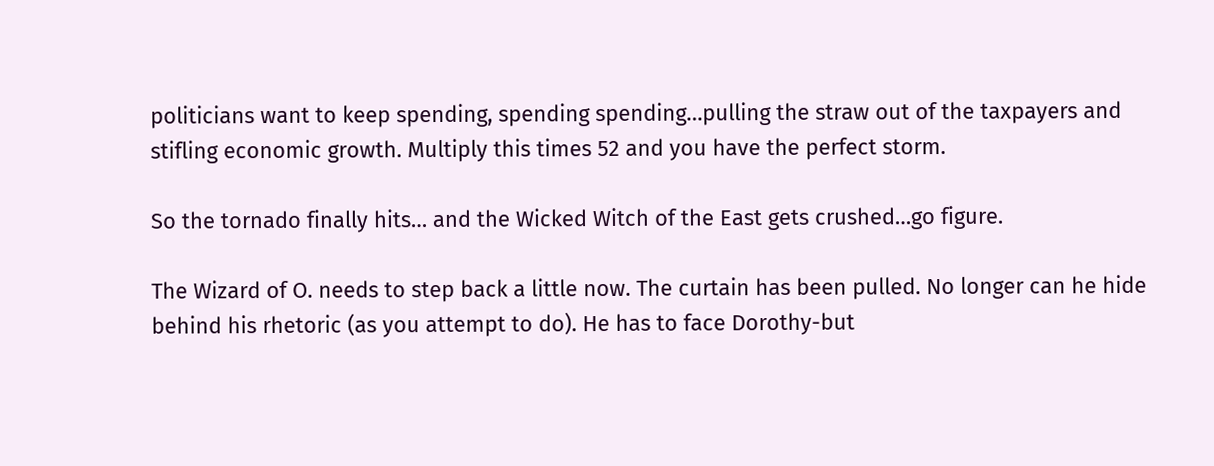politicians want to keep spending, spending spending…pulling the straw out of the taxpayers and stifling economic growth. Multiply this times 52 and you have the perfect storm.

So the tornado finally hits… and the Wicked Witch of the East gets crushed…go figure.

The Wizard of O. needs to step back a little now. The curtain has been pulled. No longer can he hide behind his rhetoric (as you attempt to do). He has to face Dorothy-but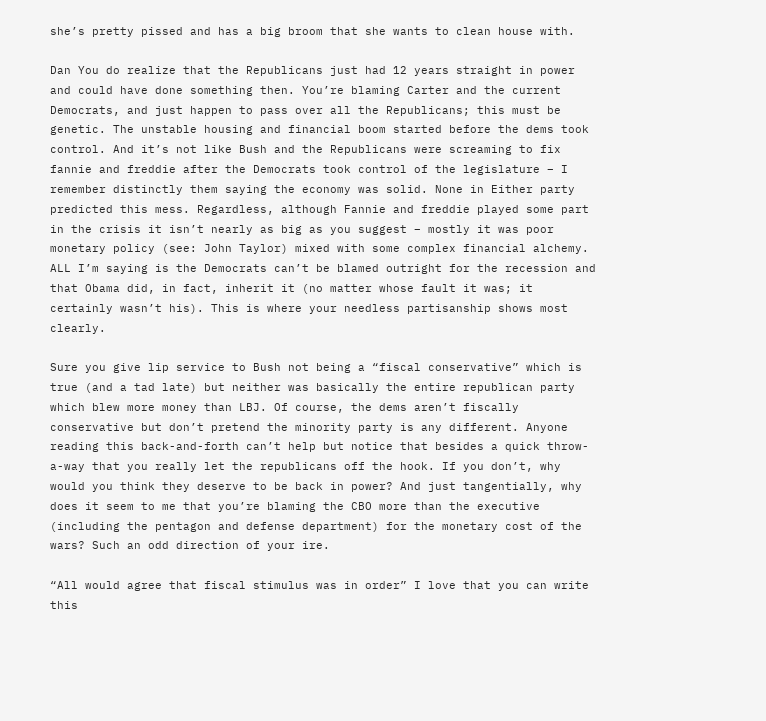she’s pretty pissed and has a big broom that she wants to clean house with.

Dan You do realize that the Republicans just had 12 years straight in power and could have done something then. You’re blaming Carter and the current Democrats, and just happen to pass over all the Republicans; this must be genetic. The unstable housing and financial boom started before the dems took control. And it’s not like Bush and the Republicans were screaming to fix fannie and freddie after the Democrats took control of the legislature – I remember distinctly them saying the economy was solid. None in Either party predicted this mess. Regardless, although Fannie and freddie played some part in the crisis it isn’t nearly as big as you suggest – mostly it was poor monetary policy (see: John Taylor) mixed with some complex financial alchemy. ALL I’m saying is the Democrats can’t be blamed outright for the recession and that Obama did, in fact, inherit it (no matter whose fault it was; it certainly wasn’t his). This is where your needless partisanship shows most clearly.

Sure you give lip service to Bush not being a “fiscal conservative” which is true (and a tad late) but neither was basically the entire republican party which blew more money than LBJ. Of course, the dems aren’t fiscally conservative but don’t pretend the minority party is any different. Anyone reading this back-and-forth can’t help but notice that besides a quick throw-a-way that you really let the republicans off the hook. If you don’t, why would you think they deserve to be back in power? And just tangentially, why does it seem to me that you’re blaming the CBO more than the executive (including the pentagon and defense department) for the monetary cost of the wars? Such an odd direction of your ire.

“All would agree that fiscal stimulus was in order” I love that you can write this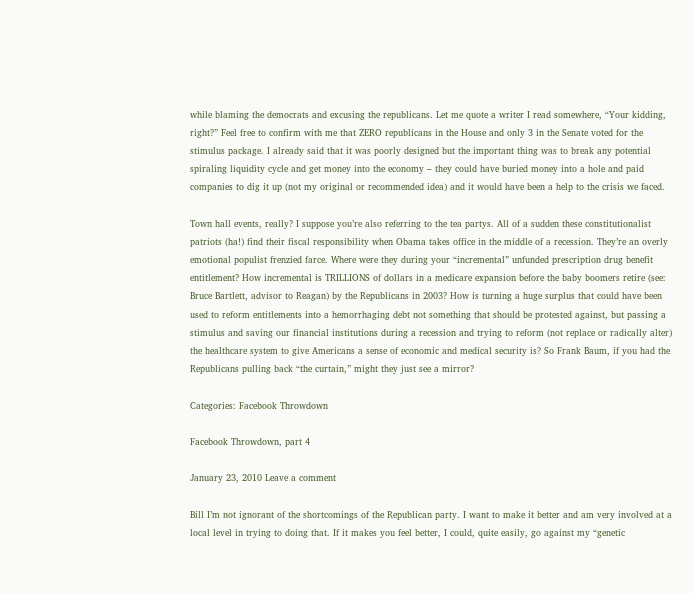while blaming the democrats and excusing the republicans. Let me quote a writer I read somewhere, “Your kidding, right?” Feel free to confirm with me that ZERO republicans in the House and only 3 in the Senate voted for the stimulus package. I already said that it was poorly designed but the important thing was to break any potential spiraling liquidity cycle and get money into the economy – they could have buried money into a hole and paid companies to dig it up (not my original or recommended idea) and it would have been a help to the crisis we faced.

Town hall events, really? I suppose you’re also referring to the tea partys. All of a sudden these constitutionalist patriots (ha!) find their fiscal responsibility when Obama takes office in the middle of a recession. They’re an overly emotional populist frenzied farce. Where were they during your “incremental” unfunded prescription drug benefit entitlement? How incremental is TRILLIONS of dollars in a medicare expansion before the baby boomers retire (see: Bruce Bartlett, advisor to Reagan) by the Republicans in 2003? How is turning a huge surplus that could have been used to reform entitlements into a hemorrhaging debt not something that should be protested against, but passing a stimulus and saving our financial institutions during a recession and trying to reform (not replace or radically alter) the healthcare system to give Americans a sense of economic and medical security is? So Frank Baum, if you had the Republicans pulling back “the curtain,” might they just see a mirror?

Categories: Facebook Throwdown

Facebook Throwdown, part 4

January 23, 2010 Leave a comment

Bill I’m not ignorant of the shortcomings of the Republican party. I want to make it better and am very involved at a local level in trying to doing that. If it makes you feel better, I could, quite easily, go against my “genetic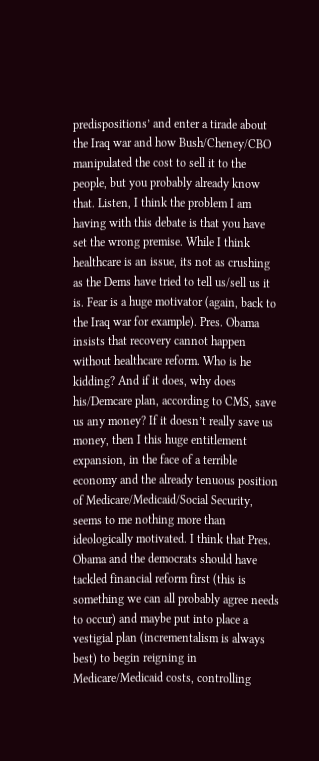predispositions’ and enter a tirade about the Iraq war and how Bush/Cheney/CBO manipulated the cost to sell it to the people, but you probably already know that. Listen, I think the problem I am having with this debate is that you have set the wrong premise. While I think healthcare is an issue, its not as crushing as the Dems have tried to tell us/sell us it is. Fear is a huge motivator (again, back to the Iraq war for example). Pres. Obama insists that recovery cannot happen without healthcare reform. Who is he kidding? And if it does, why does his/Demcare plan, according to CMS, save us any money? If it doesn’t really save us money, then I this huge entitlement expansion, in the face of a terrible economy and the already tenuous position of Medicare/Medicaid/Social Security, seems to me nothing more than ideologically motivated. I think that Pres. Obama and the democrats should have tackled financial reform first (this is something we can all probably agree needs to occur) and maybe put into place a vestigial plan (incrementalism is always best) to begin reigning in Medicare/Medicaid costs, controlling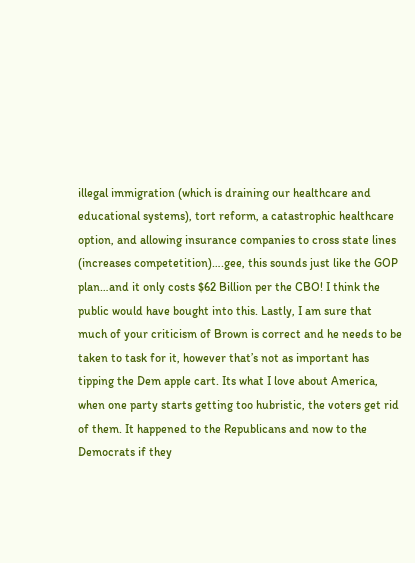illegal immigration (which is draining our healthcare and educational systems), tort reform, a catastrophic healthcare option, and allowing insurance companies to cross state lines (increases competetition)….gee, this sounds just like the GOP plan…and it only costs $62 Billion per the CBO! I think the public would have bought into this. Lastly, I am sure that much of your criticism of Brown is correct and he needs to be taken to task for it, however that’s not as important has tipping the Dem apple cart. Its what I love about America, when one party starts getting too hubristic, the voters get rid of them. It happened to the Republicans and now to the Democrats if they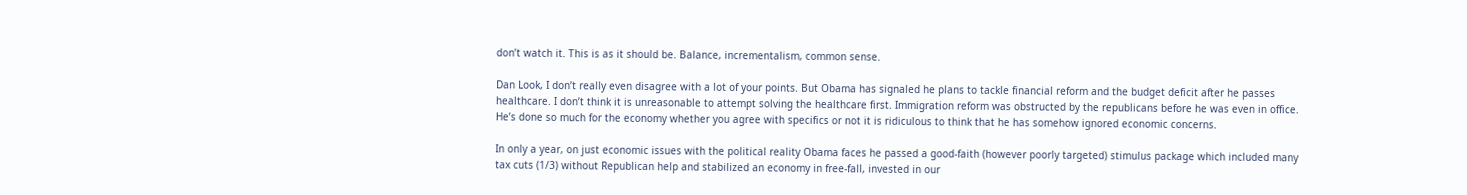don’t watch it. This is as it should be. Balance, incrementalism, common sense.

Dan Look, I don’t really even disagree with a lot of your points. But Obama has signaled he plans to tackle financial reform and the budget deficit after he passes healthcare. I don’t think it is unreasonable to attempt solving the healthcare first. Immigration reform was obstructed by the republicans before he was even in office. He’s done so much for the economy whether you agree with specifics or not it is ridiculous to think that he has somehow ignored economic concerns.

In only a year, on just economic issues with the political reality Obama faces he passed a good-faith (however poorly targeted) stimulus package which included many tax cuts (1/3) without Republican help and stabilized an economy in free-fall, invested in our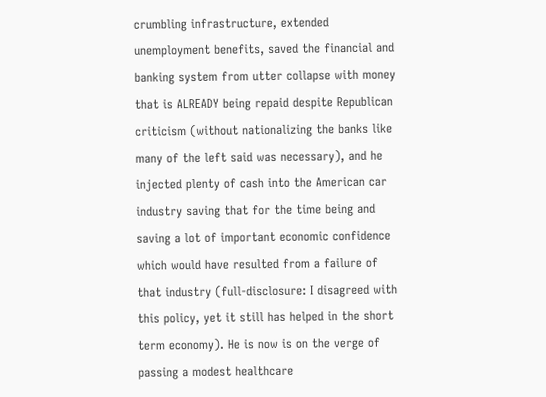crumbling infrastructure, extended unemployment benefits, saved the financial and banking system from utter collapse with money that is ALREADY being repaid despite Republican criticism (without nationalizing the banks like many of the left said was necessary), and he injected plenty of cash into the American car industry saving that for the time being and saving a lot of important economic confidence which would have resulted from a failure of that industry (full-disclosure: I disagreed with this policy, yet it still has helped in the short term economy). He is now is on the verge of passing a modest healthcare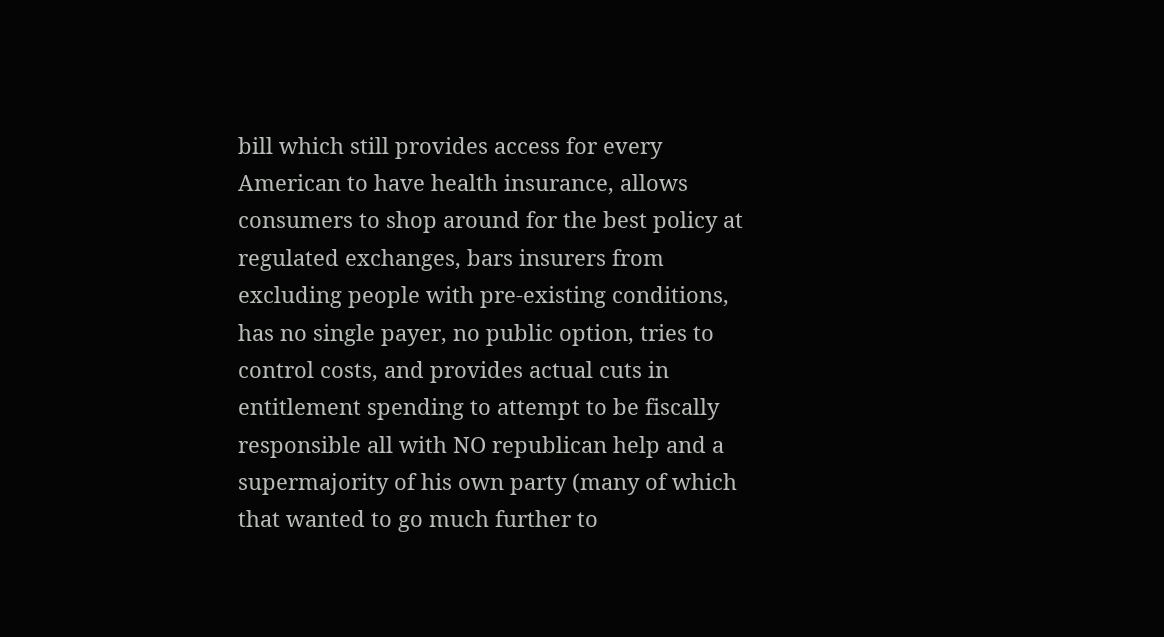bill which still provides access for every American to have health insurance, allows consumers to shop around for the best policy at regulated exchanges, bars insurers from excluding people with pre-existing conditions, has no single payer, no public option, tries to control costs, and provides actual cuts in entitlement spending to attempt to be fiscally responsible all with NO republican help and a supermajority of his own party (many of which that wanted to go much further to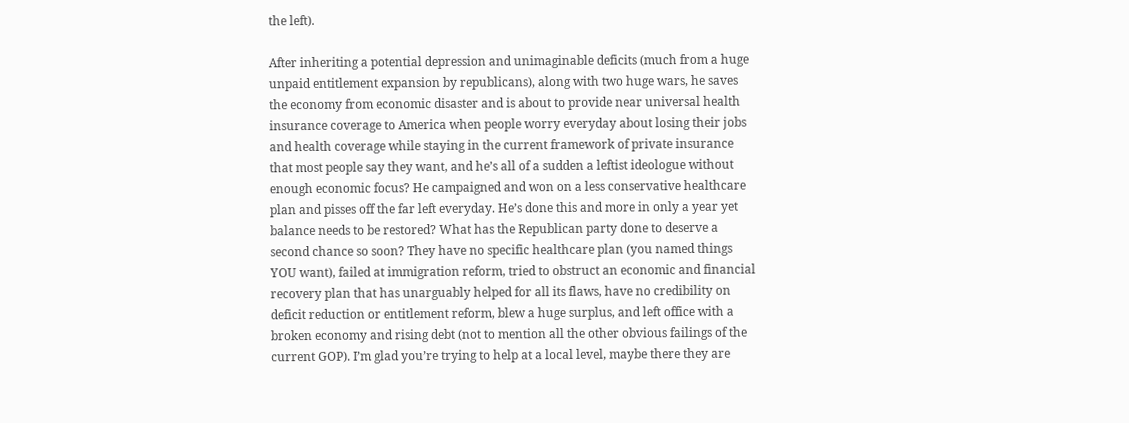the left).

After inheriting a potential depression and unimaginable deficits (much from a huge unpaid entitlement expansion by republicans), along with two huge wars, he saves the economy from economic disaster and is about to provide near universal health insurance coverage to America when people worry everyday about losing their jobs and health coverage while staying in the current framework of private insurance that most people say they want, and he’s all of a sudden a leftist ideologue without enough economic focus? He campaigned and won on a less conservative healthcare plan and pisses off the far left everyday. He’s done this and more in only a year yet balance needs to be restored? What has the Republican party done to deserve a second chance so soon? They have no specific healthcare plan (you named things YOU want), failed at immigration reform, tried to obstruct an economic and financial recovery plan that has unarguably helped for all its flaws, have no credibility on deficit reduction or entitlement reform, blew a huge surplus, and left office with a broken economy and rising debt (not to mention all the other obvious failings of the current GOP). I’m glad you’re trying to help at a local level, maybe there they are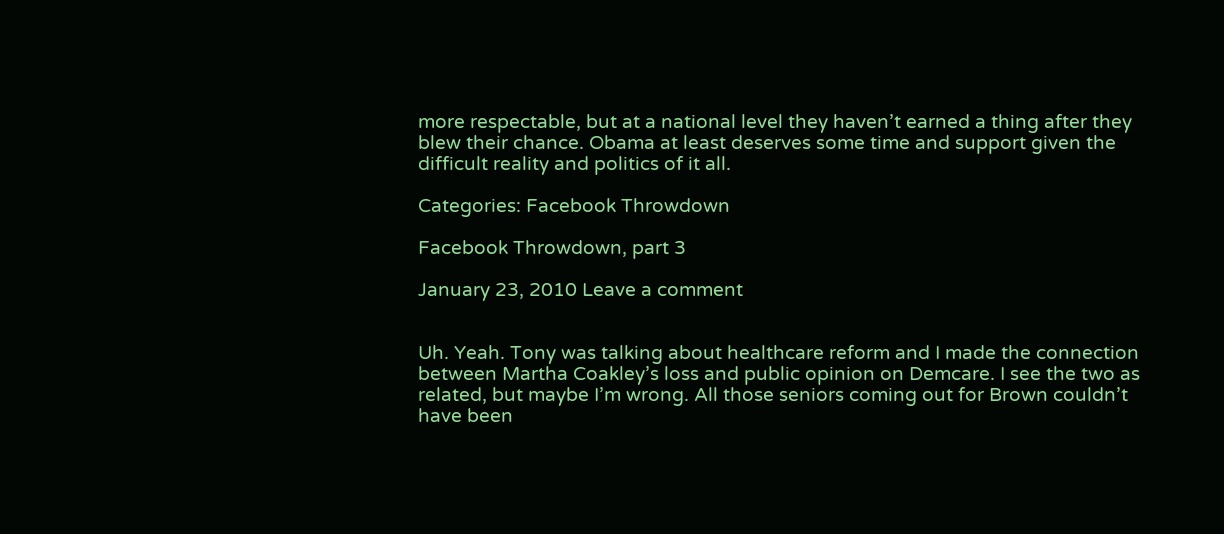more respectable, but at a national level they haven’t earned a thing after they blew their chance. Obama at least deserves some time and support given the difficult reality and politics of it all.

Categories: Facebook Throwdown

Facebook Throwdown, part 3

January 23, 2010 Leave a comment


Uh. Yeah. Tony was talking about healthcare reform and I made the connection between Martha Coakley’s loss and public opinion on Demcare. I see the two as related, but maybe I’m wrong. All those seniors coming out for Brown couldn’t have been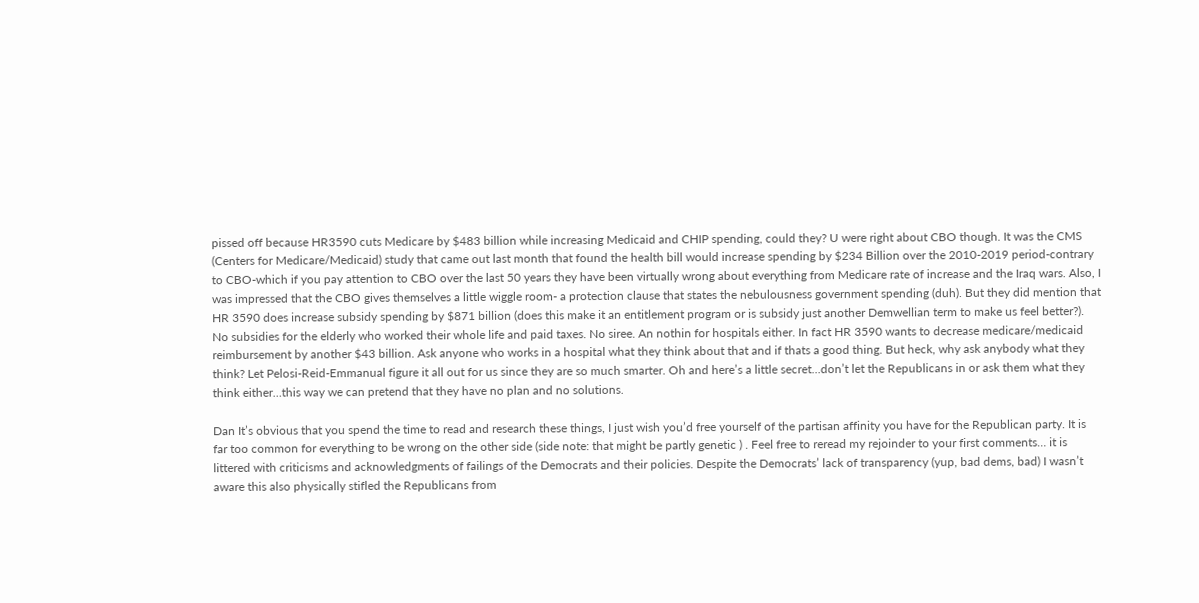pissed off because HR3590 cuts Medicare by $483 billion while increasing Medicaid and CHIP spending, could they? U were right about CBO though. It was the CMS (Centers for Medicare/Medicaid) study that came out last month that found the health bill would increase spending by $234 Billion over the 2010-2019 period-contrary to CBO-which if you pay attention to CBO over the last 50 years they have been virtually wrong about everything from Medicare rate of increase and the Iraq wars. Also, I was impressed that the CBO gives themselves a little wiggle room- a protection clause that states the nebulousness government spending (duh). But they did mention that HR 3590 does increase subsidy spending by $871 billion (does this make it an entitlement program or is subsidy just another Demwellian term to make us feel better?). No subsidies for the elderly who worked their whole life and paid taxes. No siree. An nothin for hospitals either. In fact HR 3590 wants to decrease medicare/medicaid reimbursement by another $43 billion. Ask anyone who works in a hospital what they think about that and if thats a good thing. But heck, why ask anybody what they think? Let Pelosi-Reid-Emmanual figure it all out for us since they are so much smarter. Oh and here’s a little secret…don’t let the Republicans in or ask them what they think either…this way we can pretend that they have no plan and no solutions.

Dan It’s obvious that you spend the time to read and research these things, I just wish you’d free yourself of the partisan affinity you have for the Republican party. It is far too common for everything to be wrong on the other side (side note: that might be partly genetic ) . Feel free to reread my rejoinder to your first comments… it is littered with criticisms and acknowledgments of failings of the Democrats and their policies. Despite the Democrats’ lack of transparency (yup, bad dems, bad) I wasn’t aware this also physically stifled the Republicans from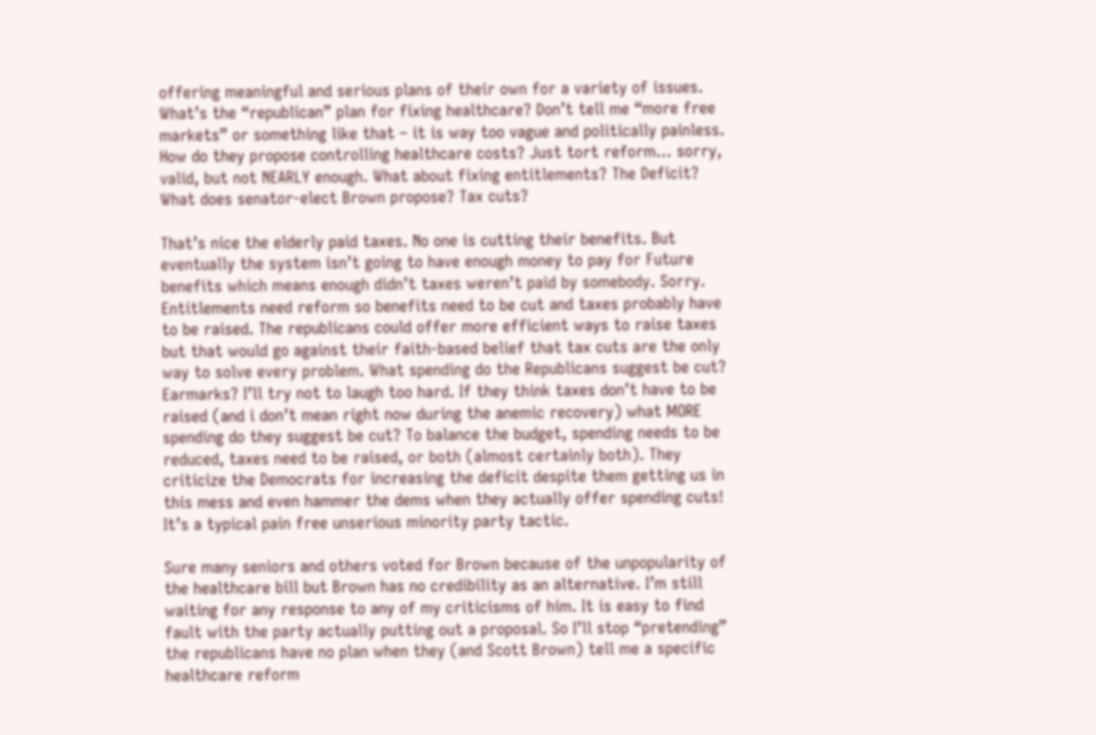offering meaningful and serious plans of their own for a variety of issues. What’s the “republican” plan for fixing healthcare? Don’t tell me “more free markets” or something like that – it is way too vague and politically painless. How do they propose controlling healthcare costs? Just tort reform… sorry, valid, but not NEARLY enough. What about fixing entitlements? The Deficit? What does senator-elect Brown propose? Tax cuts?

That’s nice the elderly paid taxes. No one is cutting their benefits. But eventually the system isn’t going to have enough money to pay for Future benefits which means enough didn’t taxes weren’t paid by somebody. Sorry. Entitlements need reform so benefits need to be cut and taxes probably have to be raised. The republicans could offer more efficient ways to raise taxes but that would go against their faith-based belief that tax cuts are the only way to solve every problem. What spending do the Republicans suggest be cut? Earmarks? I’ll try not to laugh too hard. If they think taxes don’t have to be raised (and i don’t mean right now during the anemic recovery) what MORE spending do they suggest be cut? To balance the budget, spending needs to be reduced, taxes need to be raised, or both (almost certainly both). They criticize the Democrats for increasing the deficit despite them getting us in this mess and even hammer the dems when they actually offer spending cuts! It’s a typical pain free unserious minority party tactic.

Sure many seniors and others voted for Brown because of the unpopularity of the healthcare bill but Brown has no credibility as an alternative. I’m still waiting for any response to any of my criticisms of him. It is easy to find fault with the party actually putting out a proposal. So I’ll stop “pretending” the republicans have no plan when they (and Scott Brown) tell me a specific healthcare reform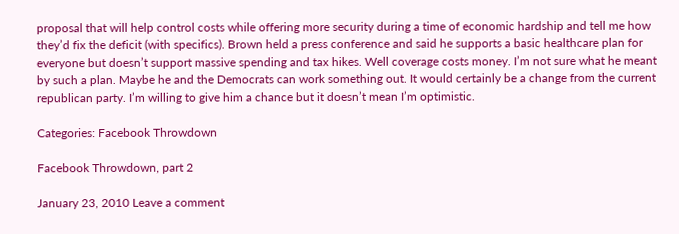proposal that will help control costs while offering more security during a time of economic hardship and tell me how they’d fix the deficit (with specifics). Brown held a press conference and said he supports a basic healthcare plan for everyone but doesn’t support massive spending and tax hikes. Well coverage costs money. I’m not sure what he meant by such a plan. Maybe he and the Democrats can work something out. It would certainly be a change from the current republican party. I’m willing to give him a chance but it doesn’t mean I’m optimistic.

Categories: Facebook Throwdown

Facebook Throwdown, part 2

January 23, 2010 Leave a comment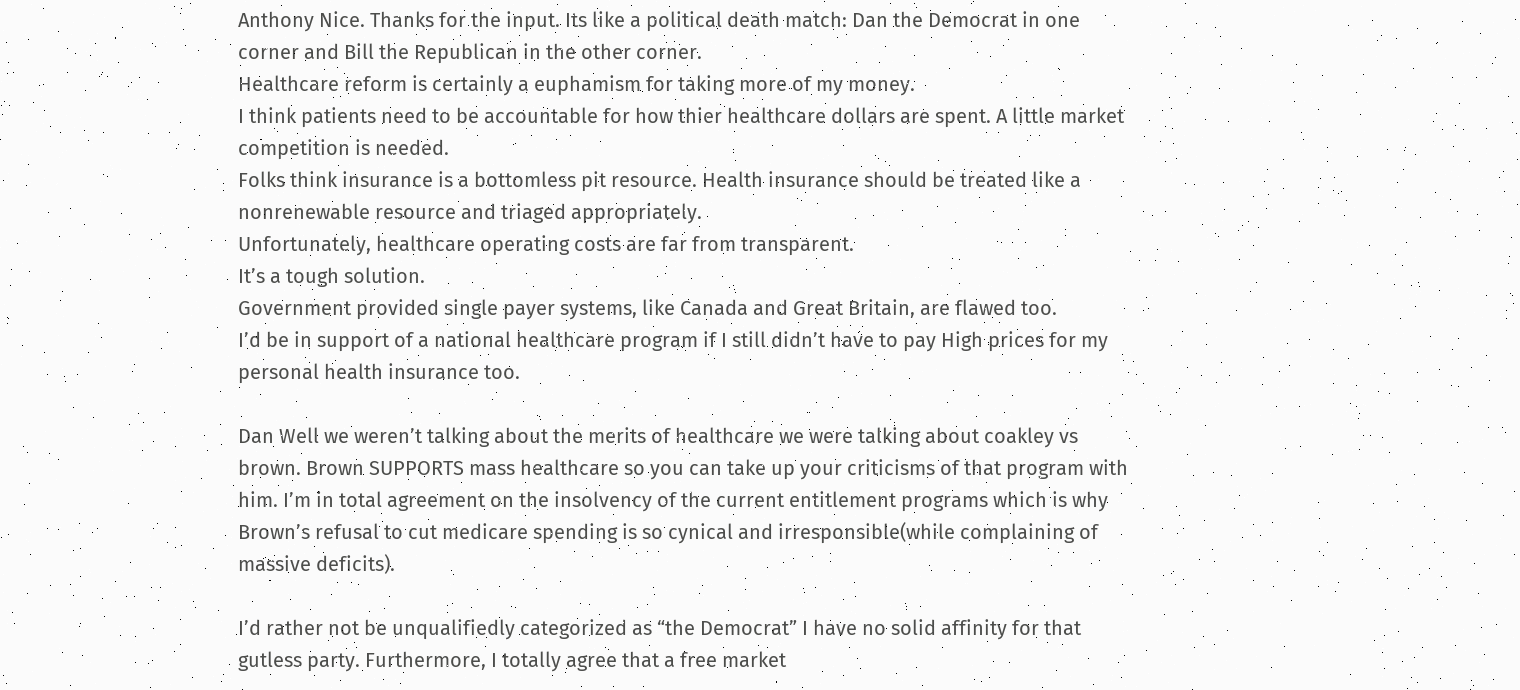Anthony Nice. Thanks for the input. Its like a political death match: Dan the Democrat in one corner and Bill the Republican in the other corner.
Healthcare reform is certainly a euphamism for taking more of my money.
I think patients need to be accountable for how thier healthcare dollars are spent. A little market competition is needed.
Folks think insurance is a bottomless pit resource. Health insurance should be treated like a nonrenewable resource and triaged appropriately.
Unfortunately, healthcare operating costs are far from transparent.
It’s a tough solution.
Government provided single payer systems, like Canada and Great Britain, are flawed too.
I’d be in support of a national healthcare program if I still didn’t have to pay High prices for my personal health insurance too.

Dan Well we weren’t talking about the merits of healthcare we were talking about coakley vs brown. Brown SUPPORTS mass healthcare so you can take up your criticisms of that program with him. I’m in total agreement on the insolvency of the current entitlement programs which is why Brown’s refusal to cut medicare spending is so cynical and irresponsible(while complaining of massive deficits).

I’d rather not be unqualifiedly categorized as “the Democrat” I have no solid affinity for that gutless party. Furthermore, I totally agree that a free market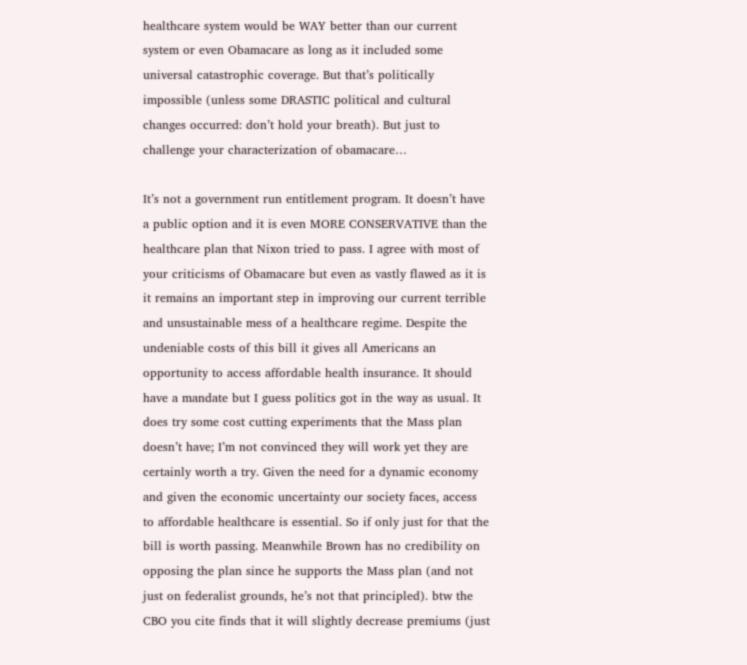healthcare system would be WAY better than our current system or even Obamacare as long as it included some universal catastrophic coverage. But that’s politically impossible (unless some DRASTIC political and cultural changes occurred: don’t hold your breath). But just to challenge your characterization of obamacare…

It’s not a government run entitlement program. It doesn’t have a public option and it is even MORE CONSERVATIVE than the healthcare plan that Nixon tried to pass. I agree with most of your criticisms of Obamacare but even as vastly flawed as it is it remains an important step in improving our current terrible and unsustainable mess of a healthcare regime. Despite the undeniable costs of this bill it gives all Americans an opportunity to access affordable health insurance. It should have a mandate but I guess politics got in the way as usual. It does try some cost cutting experiments that the Mass plan doesn’t have; I’m not convinced they will work yet they are certainly worth a try. Given the need for a dynamic economy and given the economic uncertainty our society faces, access to affordable healthcare is essential. So if only just for that the bill is worth passing. Meanwhile Brown has no credibility on opposing the plan since he supports the Mass plan (and not just on federalist grounds, he’s not that principled). btw the CBO you cite finds that it will slightly decrease premiums (just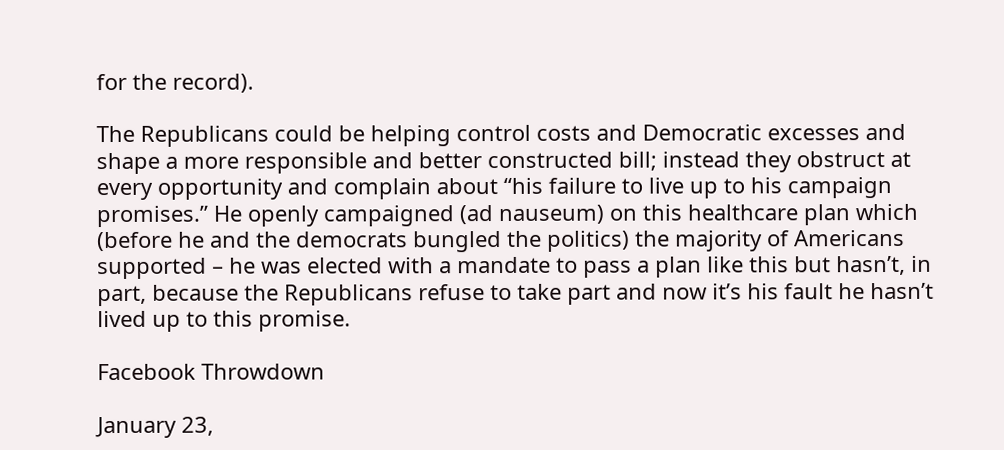for the record).

The Republicans could be helping control costs and Democratic excesses and shape a more responsible and better constructed bill; instead they obstruct at every opportunity and complain about “his failure to live up to his campaign promises.” He openly campaigned (ad nauseum) on this healthcare plan which (before he and the democrats bungled the politics) the majority of Americans supported – he was elected with a mandate to pass a plan like this but hasn’t, in part, because the Republicans refuse to take part and now it’s his fault he hasn’t lived up to this promise.

Facebook Throwdown

January 23,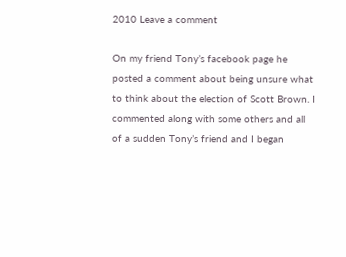2010 Leave a comment

On my friend Tony’s facebook page he posted a comment about being unsure what to think about the election of Scott Brown. I commented along with some others and all of a sudden Tony’s friend and I began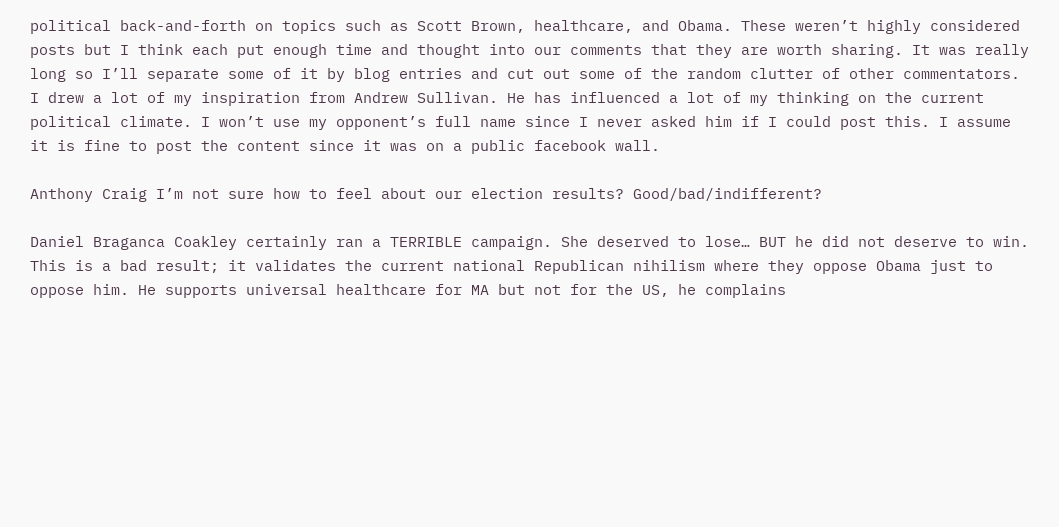political back-and-forth on topics such as Scott Brown, healthcare, and Obama. These weren’t highly considered posts but I think each put enough time and thought into our comments that they are worth sharing. It was really long so I’ll separate some of it by blog entries and cut out some of the random clutter of other commentators. I drew a lot of my inspiration from Andrew Sullivan. He has influenced a lot of my thinking on the current political climate. I won’t use my opponent’s full name since I never asked him if I could post this. I assume it is fine to post the content since it was on a public facebook wall.

Anthony Craig I’m not sure how to feel about our election results? Good/bad/indifferent?

Daniel Braganca Coakley certainly ran a TERRIBLE campaign. She deserved to lose… BUT he did not deserve to win. This is a bad result; it validates the current national Republican nihilism where they oppose Obama just to oppose him. He supports universal healthcare for MA but not for the US, he complains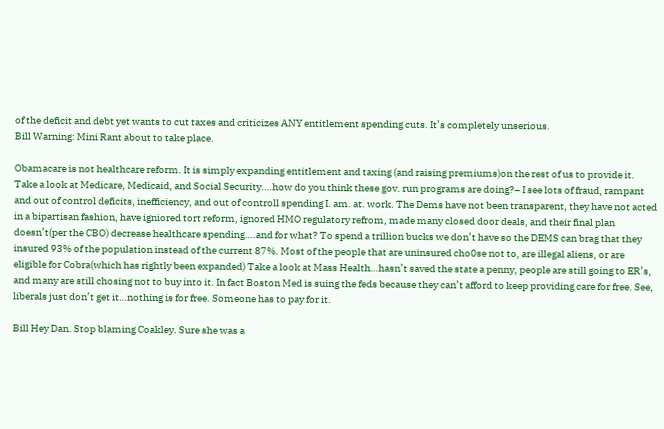of the deficit and debt yet wants to cut taxes and criticizes ANY entitlement spending cuts. It’s completely unserious.
Bill Warning: Mini Rant about to take place.

Obamacare is not healthcare reform. It is simply expanding entitlement and taxing (and raising premiums)on the rest of us to provide it. Take a look at Medicare, Medicaid, and Social Security….how do you think these gov. run programs are doing?– I see lots of fraud, rampant and out of control deficits, inefficiency, and out of controll spending I. am. at. work. The Dems have not been transparent, they have not acted in a bipartisan fashion, have igniored tort reform, ignored HMO regulatory refrom, made many closed door deals, and their final plan doesn’t(per the CBO) decrease healthcare spending….and for what? To spend a trillion bucks we don’t have so the DEMS can brag that they insured 93% of the population instead of the current 87%. Most of the people that are uninsured cho0se not to, are illegal aliens, or are eligible for Cobra(which has rightly been expanded) Take a look at Mass Health…hasn’t saved the state a penny, people are still going to ER’s, and many are still chosing not to buy into it. In fact Boston Med is suing the feds because they can’t afford to keep providing care for free. See, liberals just don’t get it…nothing is for free. Someone has to pay for it.

Bill Hey Dan. Stop blaming Coakley. Sure she was a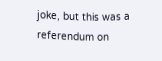joke, but this was a referendum on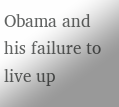Obama and his failure to live up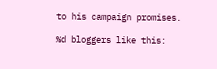to his campaign promises.

%d bloggers like this: